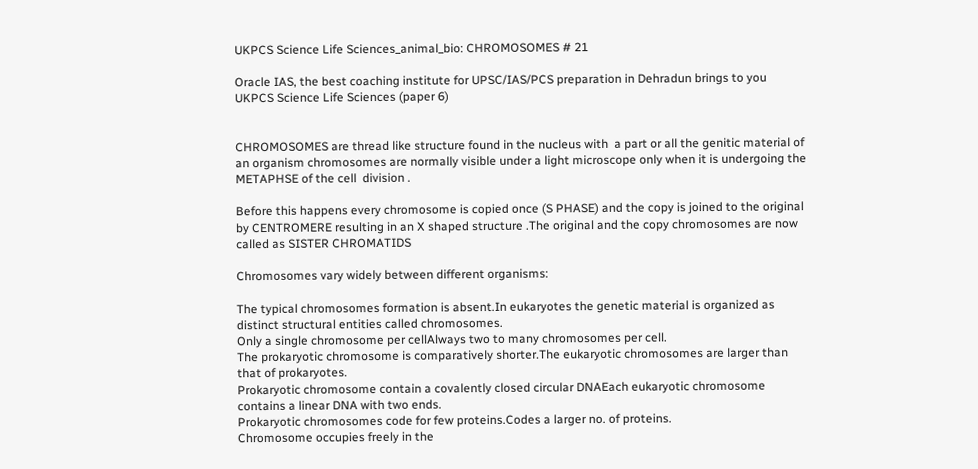UKPCS Science Life Sciences_animal_bio: CHROMOSOMES # 21

Oracle IAS, the best coaching institute for UPSC/IAS/PCS preparation in Dehradun brings to you UKPCS Science Life Sciences (paper 6)


CHROMOSOMES are thread like structure found in the nucleus with  a part or all the genitic material of an organism chromosomes are normally visible under a light microscope only when it is undergoing the METAPHSE of the cell  division .

Before this happens every chromosome is copied once (S PHASE) and the copy is joined to the original by CENTROMERE resulting in an X shaped structure .The original and the copy chromosomes are now called as SISTER CHROMATIDS

Chromosomes vary widely between different organisms:

The typical chromosomes formation is absent.In eukaryotes the genetic material is organized as distinct structural entities called chromosomes.
Only a single chromosome per cellAlways two to many chromosomes per cell.
The prokaryotic chromosome is comparatively shorter.The eukaryotic chromosomes are larger than that of prokaryotes.
Prokaryotic chromosome contain a covalently closed circular DNAEach eukaryotic chromosome contains a linear DNA with two ends.
Prokaryotic chromosomes code for few proteins.Codes a larger no. of proteins.
Chromosome occupies freely in the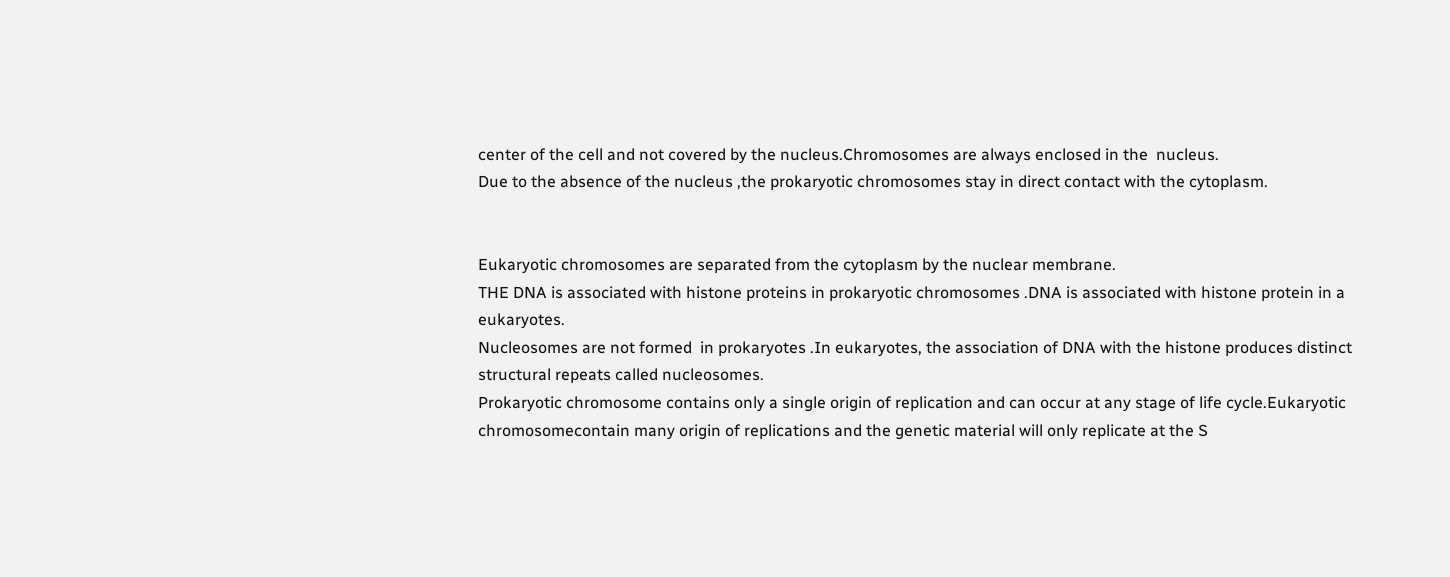center of the cell and not covered by the nucleus.Chromosomes are always enclosed in the  nucleus.
Due to the absence of the nucleus ,the prokaryotic chromosomes stay in direct contact with the cytoplasm.


Eukaryotic chromosomes are separated from the cytoplasm by the nuclear membrane.
THE DNA is associated with histone proteins in prokaryotic chromosomes .DNA is associated with histone protein in a eukaryotes.
Nucleosomes are not formed  in prokaryotes .In eukaryotes, the association of DNA with the histone produces distinct structural repeats called nucleosomes.
Prokaryotic chromosome contains only a single origin of replication and can occur at any stage of life cycle.Eukaryotic chromosomecontain many origin of replications and the genetic material will only replicate at the S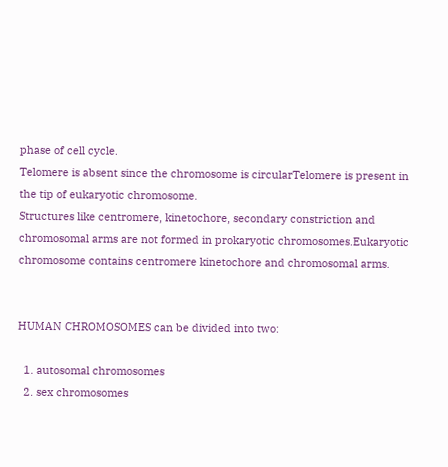phase of cell cycle.
Telomere is absent since the chromosome is circularTelomere is present in the tip of eukaryotic chromosome.
Structures like centromere, kinetochore, secondary constriction and chromosomal arms are not formed in prokaryotic chromosomes.Eukaryotic chromosome contains centromere kinetochore and chromosomal arms.


HUMAN CHROMOSOMES can be divided into two:

  1. autosomal chromosomes
  2. sex chromosomes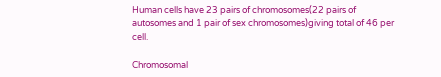Human cells have 23 pairs of chromosomes(22 pairs of autosomes and 1 pair of sex chromosomes)giving total of 46 per cell.

Chromosomal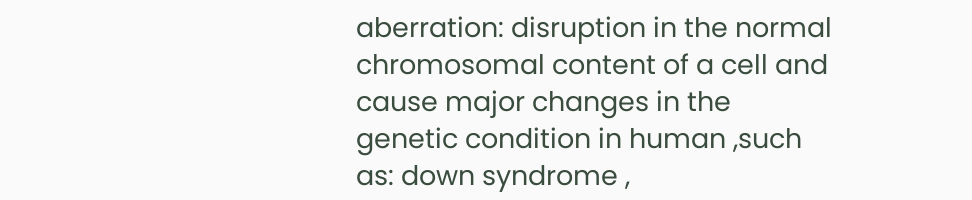aberration: disruption in the normal chromosomal content of a cell and cause major changes in the genetic condition in human ,such as: down syndrome ,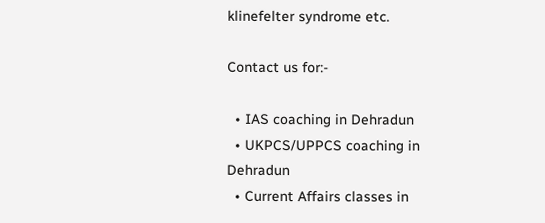klinefelter syndrome etc.

Contact us for:-

  • IAS coaching in Dehradun
  • UKPCS/UPPCS coaching in Dehradun
  • Current Affairs classes in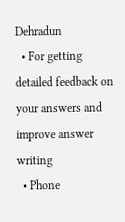Dehradun
  • For getting detailed feedback on your answers and improve answer writing
  • Phone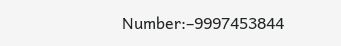Number:–9997453844